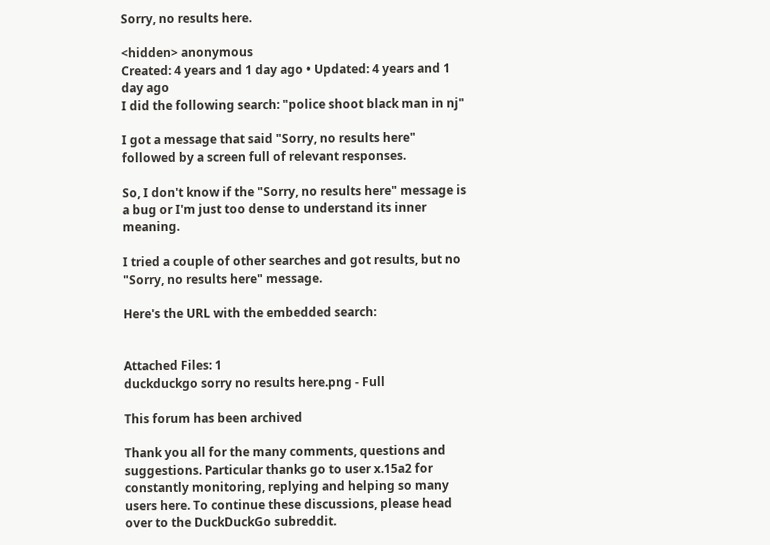Sorry, no results here.

<hidden> anonymous
Created: 4 years and 1 day ago • Updated: 4 years and 1 day ago
I did the following search: "police shoot black man in nj"

I got a message that said "Sorry, no results here" followed by a screen full of relevant responses.

So, I don't know if the "Sorry, no results here" message is a bug or I'm just too dense to understand its inner meaning.

I tried a couple of other searches and got results, but no "Sorry, no results here" message.

Here's the URL with the embedded search:


Attached Files: 1
duckduckgo sorry no results here.png - Full

This forum has been archived

Thank you all for the many comments, questions and suggestions. Particular thanks go to user x.15a2 for constantly monitoring, replying and helping so many users here. To continue these discussions, please head over to the DuckDuckGo subreddit.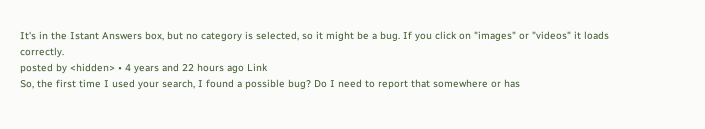It's in the Istant Answers box, but no category is selected, so it might be a bug. If you click on "images" or "videos" it loads correctly.
posted by <hidden> • 4 years and 22 hours ago Link
So, the first time I used your search, I found a possible bug? Do I need to report that somewhere or has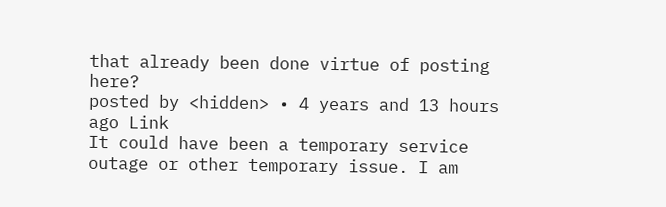that already been done virtue of posting here?
posted by <hidden> • 4 years and 13 hours ago Link
It could have been a temporary service outage or other temporary issue. I am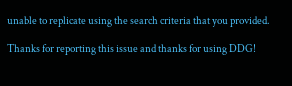unable to replicate using the search criteria that you provided.

Thanks for reporting this issue and thanks for using DDG!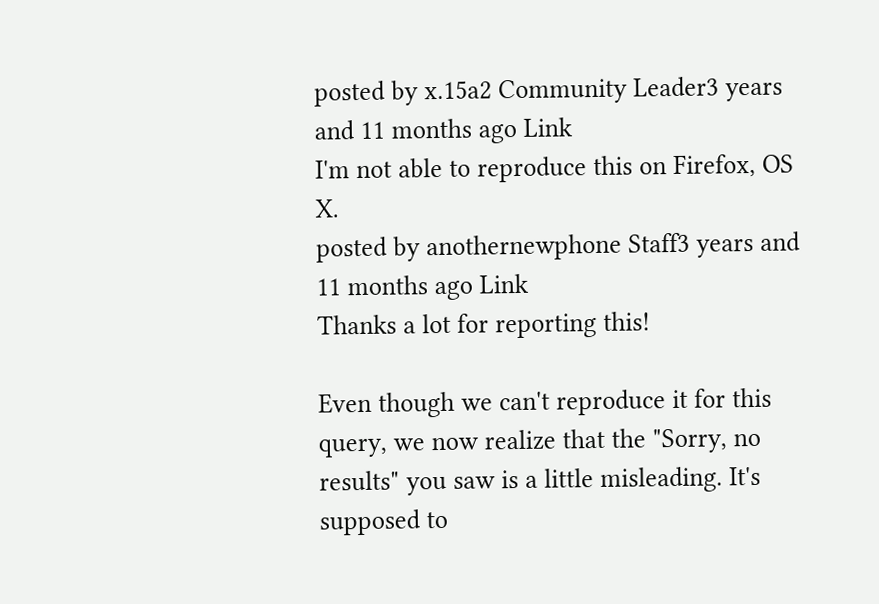posted by x.15a2 Community Leader3 years and 11 months ago Link
I'm not able to reproduce this on Firefox, OS X.
posted by anothernewphone Staff3 years and 11 months ago Link
Thanks a lot for reporting this!

Even though we can't reproduce it for this query, we now realize that the "Sorry, no results" you saw is a little misleading. It's supposed to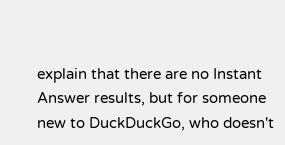explain that there are no Instant Answer results, but for someone new to DuckDuckGo, who doesn't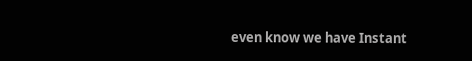even know we have Instant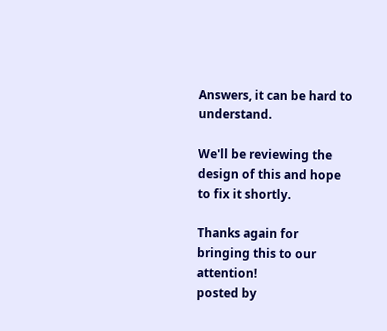Answers, it can be hard to understand.

We'll be reviewing the design of this and hope to fix it shortly.

Thanks again for bringing this to our attention!
posted by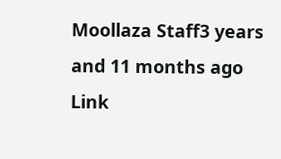Moollaza Staff3 years and 11 months ago Link